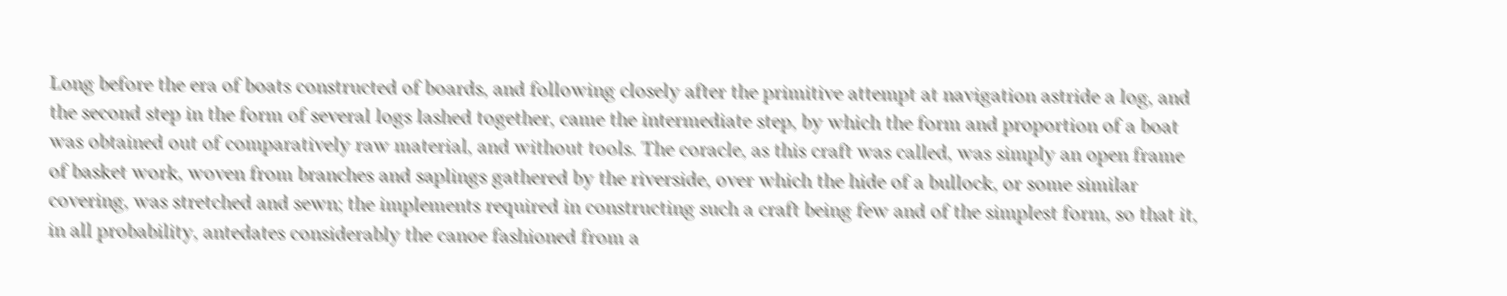Long before the era of boats constructed of boards, and following closely after the primitive attempt at navigation astride a log, and the second step in the form of several logs lashed together, came the intermediate step, by which the form and proportion of a boat was obtained out of comparatively raw material, and without tools. The coracle, as this craft was called, was simply an open frame of basket work, woven from branches and saplings gathered by the riverside, over which the hide of a bullock, or some similar covering, was stretched and sewn; the implements required in constructing such a craft being few and of the simplest form, so that it, in all probability, antedates considerably the canoe fashioned from a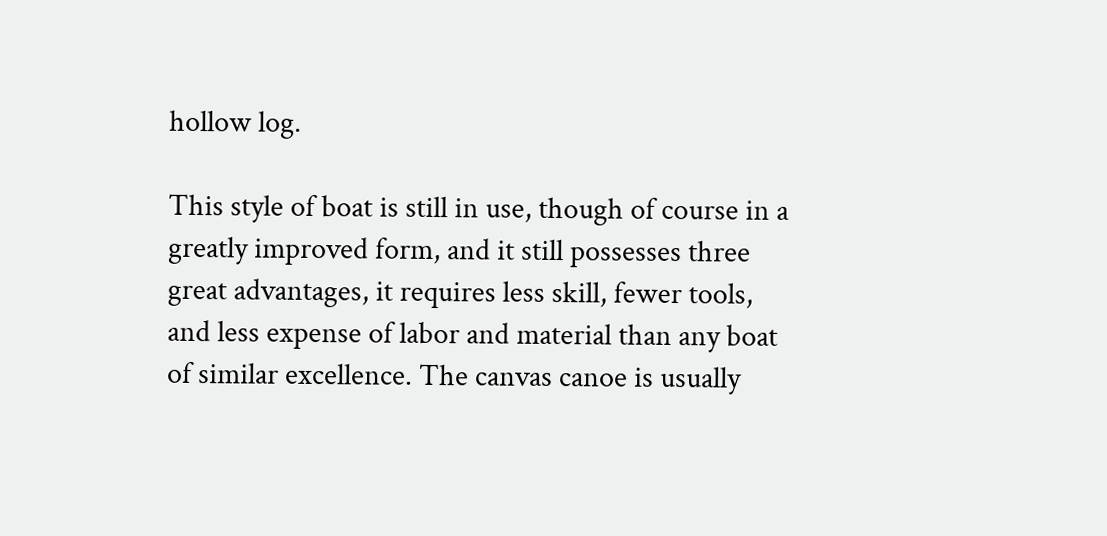hollow log.

This style of boat is still in use, though of course in a greatly improved form, and it still possesses three great advantages, it requires less skill, fewer tools, and less expense of labor and material than any boat of similar excellence. The canvas canoe is usually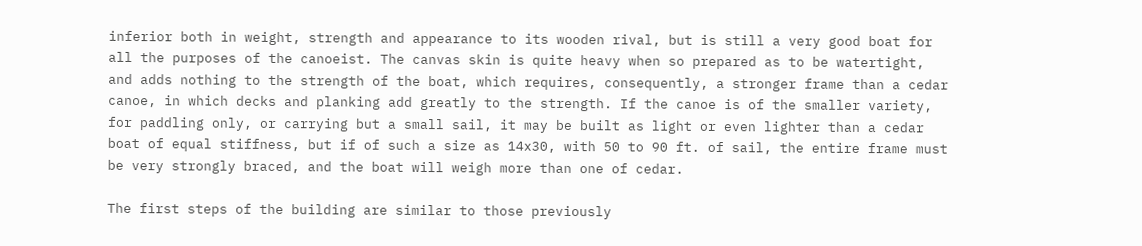inferior both in weight, strength and appearance to its wooden rival, but is still a very good boat for all the purposes of the canoeist. The canvas skin is quite heavy when so prepared as to be watertight, and adds nothing to the strength of the boat, which requires, consequently, a stronger frame than a cedar canoe, in which decks and planking add greatly to the strength. If the canoe is of the smaller variety, for paddling only, or carrying but a small sail, it may be built as light or even lighter than a cedar boat of equal stiffness, but if of such a size as 14x30, with 50 to 90 ft. of sail, the entire frame must be very strongly braced, and the boat will weigh more than one of cedar.

The first steps of the building are similar to those previously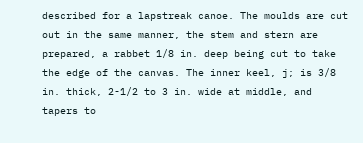described for a lapstreak canoe. The moulds are cut out in the same manner, the stem and stern are prepared, a rabbet 1/8 in. deep being cut to take the edge of the canvas. The inner keel, j; is 3/8 in. thick, 2-1/2 to 3 in. wide at middle, and tapers to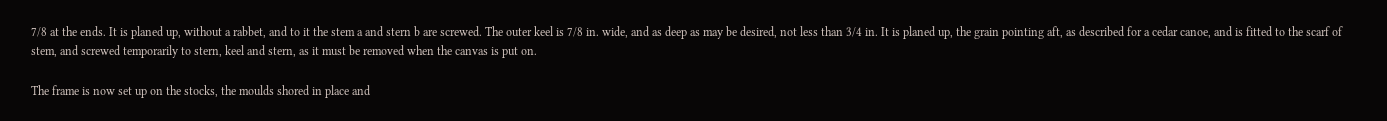7/8 at the ends. It is planed up, without a rabbet, and to it the stem a and stern b are screwed. The outer keel is 7/8 in. wide, and as deep as may be desired, not less than 3/4 in. It is planed up, the grain pointing aft, as described for a cedar canoe, and is fitted to the scarf of stem, and screwed temporarily to stern, keel and stern, as it must be removed when the canvas is put on.

The frame is now set up on the stocks, the moulds shored in place and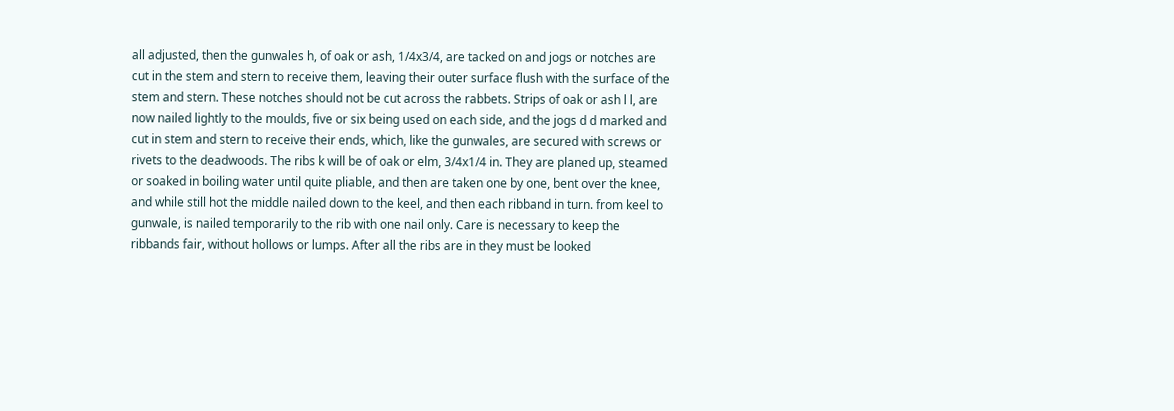all adjusted, then the gunwales h, of oak or ash, 1/4x3/4, are tacked on and jogs or notches are cut in the stem and stern to receive them, leaving their outer surface flush with the surface of the stem and stern. These notches should not be cut across the rabbets. Strips of oak or ash l l, are now nailed lightly to the moulds, five or six being used on each side, and the jogs d d marked and cut in stem and stern to receive their ends, which, like the gunwales, are secured with screws or rivets to the deadwoods. The ribs k will be of oak or elm, 3/4x1/4 in. They are planed up, steamed or soaked in boiling water until quite pliable, and then are taken one by one, bent over the knee, and while still hot the middle nailed down to the keel, and then each ribband in turn. from keel to gunwale, is nailed temporarily to the rib with one nail only. Care is necessary to keep the ribbands fair, without hollows or lumps. After all the ribs are in they must be looked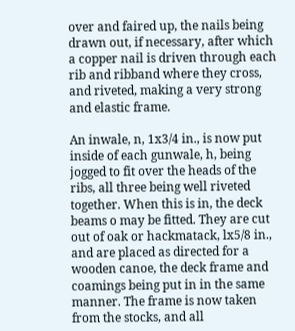over and faired up, the nails being drawn out, if necessary, after which a copper nail is driven through each rib and ribband where they cross, and riveted, making a very strong and elastic frame.

An inwale, n, 1x3/4 in., is now put inside of each gunwale, h, being jogged to fit over the heads of the ribs, all three being well riveted together. When this is in, the deck beams o may be fitted. They are cut out of oak or hackmatack, lx5/8 in., and are placed as directed for a wooden canoe, the deck frame and coamings being put in in the same manner. The frame is now taken from the stocks, and all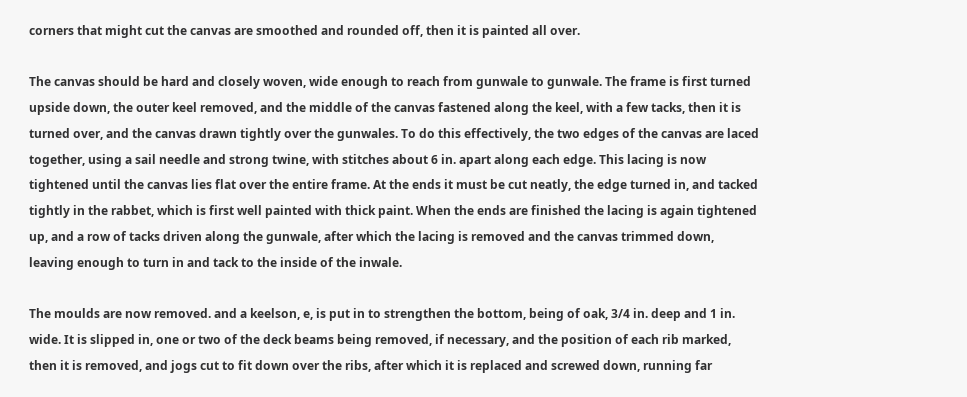corners that might cut the canvas are smoothed and rounded off, then it is painted all over.

The canvas should be hard and closely woven, wide enough to reach from gunwale to gunwale. The frame is first turned upside down, the outer keel removed, and the middle of the canvas fastened along the keel, with a few tacks, then it is turned over, and the canvas drawn tightly over the gunwales. To do this effectively, the two edges of the canvas are laced together, using a sail needle and strong twine, with stitches about 6 in. apart along each edge. This lacing is now tightened until the canvas lies flat over the entire frame. At the ends it must be cut neatly, the edge turned in, and tacked tightly in the rabbet, which is first well painted with thick paint. When the ends are finished the lacing is again tightened up, and a row of tacks driven along the gunwale, after which the lacing is removed and the canvas trimmed down, leaving enough to turn in and tack to the inside of the inwale.

The moulds are now removed. and a keelson, e, is put in to strengthen the bottom, being of oak, 3/4 in. deep and 1 in. wide. It is slipped in, one or two of the deck beams being removed, if necessary, and the position of each rib marked, then it is removed, and jogs cut to fit down over the ribs, after which it is replaced and screwed down, running far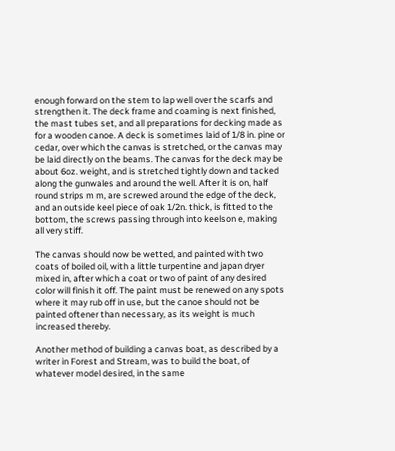enough forward on the stem to lap well over the scarfs and strengthen it. The deck frame and coaming is next finished, the mast tubes set, and all preparations for decking made as for a wooden canoe. A deck is sometimes laid of 1/8 in. pine or cedar, over which the canvas is stretched, or the canvas may be laid directly on the beams. The canvas for the deck may be about 6oz. weight, and is stretched tightly down and tacked along the gunwales and around the well. After it is on, half round strips m m, are screwed around the edge of the deck, and an outside keel piece of oak 1/2n. thick, is fitted to the bottom, the screws passing through into keelson e, making all very stiff.

The canvas should now be wetted, and painted with two coats of boiled oil, with a little turpentine and japan dryer mixed in, after which a coat or two of paint of any desired color will finish it off. The paint must be renewed on any spots where it may rub off in use, but the canoe should not be painted oftener than necessary, as its weight is much increased thereby.

Another method of building a canvas boat, as described by a writer in Forest and Stream, was to build the boat, of whatever model desired, in the same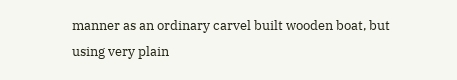manner as an ordinary carvel built wooden boat, but using very plain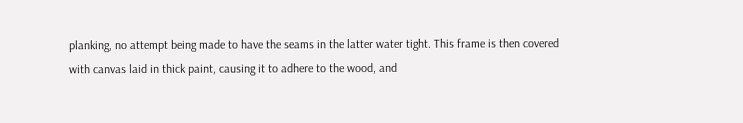planking, no attempt being made to have the seams in the latter water tight. This frame is then covered with canvas laid in thick paint, causing it to adhere to the wood, and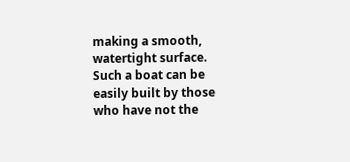making a smooth, watertight surface. Such a boat can be easily built by those who have not the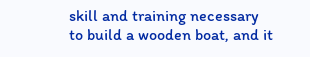skill and training necessary to build a wooden boat, and it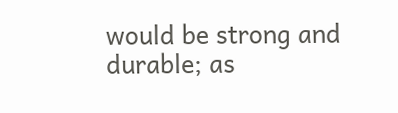would be strong and durable; as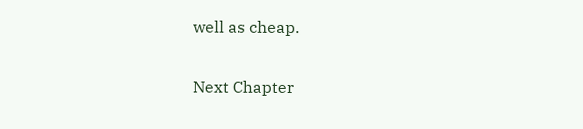well as cheap.

Next Chapter